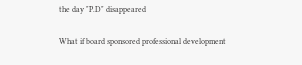the day "P.D" disappeared

What if board sponsored professional development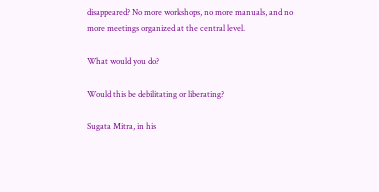disappeared? No more workshops, no more manuals, and no more meetings organized at the central level.

What would you do?

Would this be debilitating or liberating?

Sugata Mitra, in his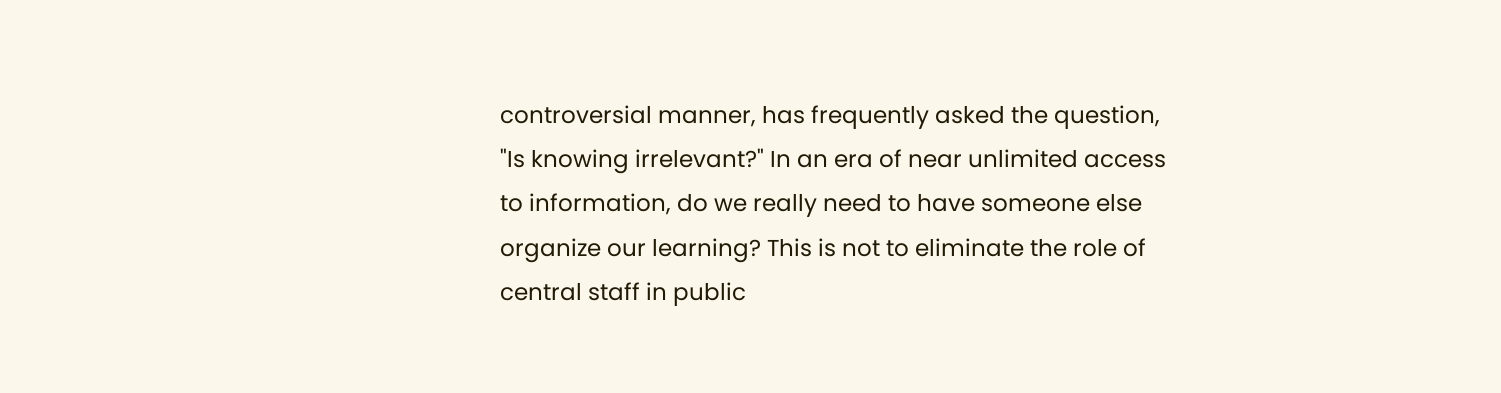controversial manner, has frequently asked the question, "Is knowing irrelevant?" In an era of near unlimited access to information, do we really need to have someone else organize our learning? This is not to eliminate the role of central staff in public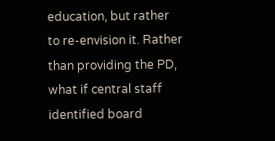education, but rather to re-envision it. Rather than providing the PD, what if central staff identified board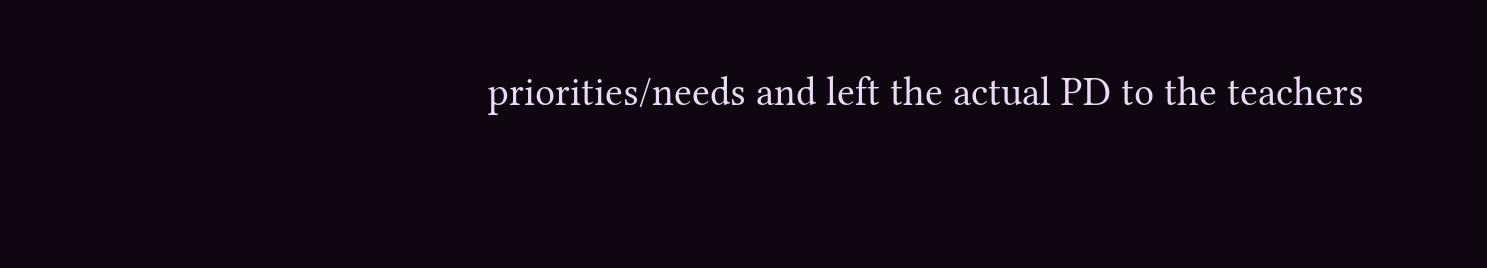priorities/needs and left the actual PD to the teachers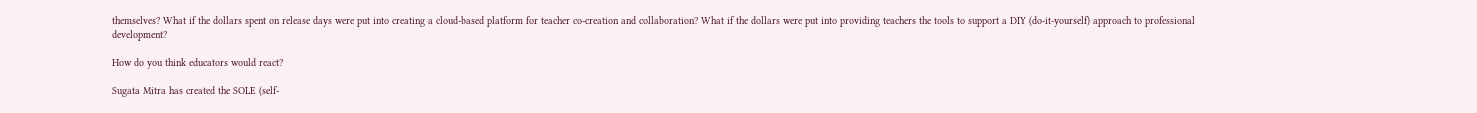themselves? What if the dollars spent on release days were put into creating a cloud-based platform for teacher co-creation and collaboration? What if the dollars were put into providing teachers the tools to support a DIY (do-it-yourself) approach to professional development?

How do you think educators would react?

Sugata Mitra has created the SOLE (self-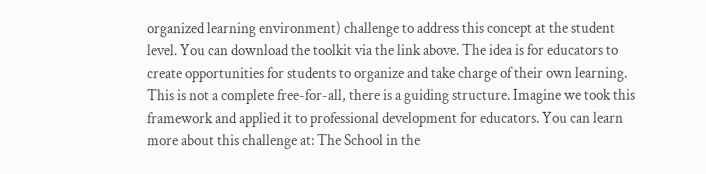organized learning environment) challenge to address this concept at the student level. You can download the toolkit via the link above. The idea is for educators to create opportunities for students to organize and take charge of their own learning. This is not a complete free-for-all, there is a guiding structure. Imagine we took this framework and applied it to professional development for educators. You can learn more about this challenge at: The School in the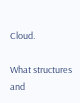Cloud.

What structures and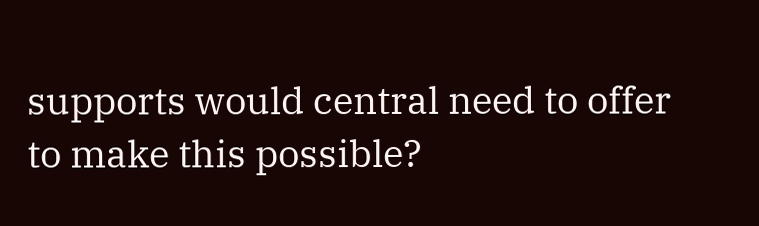supports would central need to offer to make this possible?